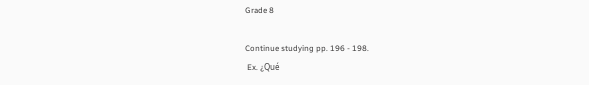Grade 8

Continue studying pp. 196 - 198.
 Ex. ¿Qué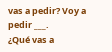vas a pedir? Voy a pedir ___.
¿Qué vas a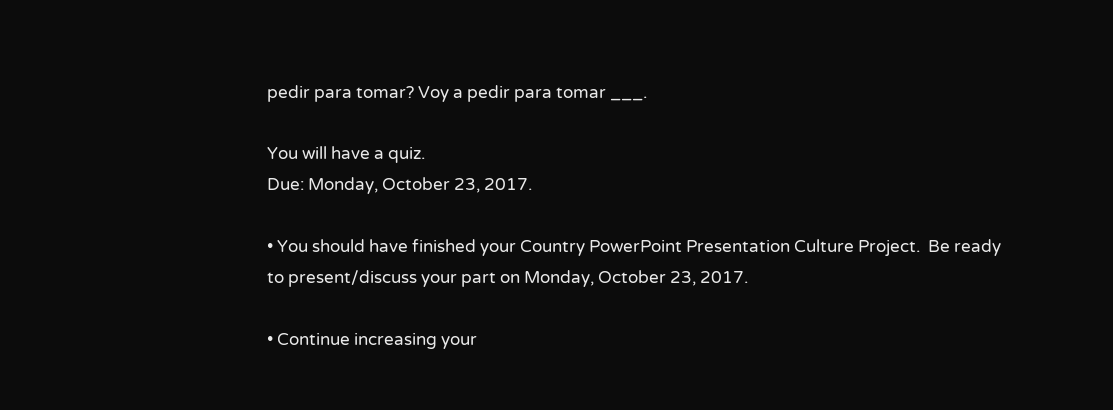pedir para tomar? Voy a pedir para tomar ___.

You will have a quiz.
Due: Monday, October 23, 2017.

• You should have finished your Country PowerPoint Presentation Culture Project.  Be ready to present/discuss your part on Monday, October 23, 2017.

• Continue increasing your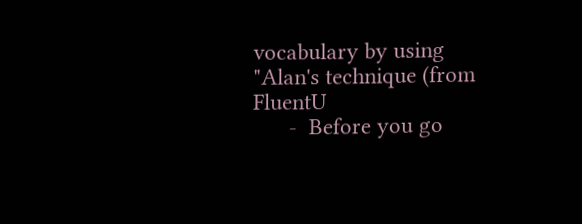vocabulary by using "Alan's technique (from FluentU
      -  Before you go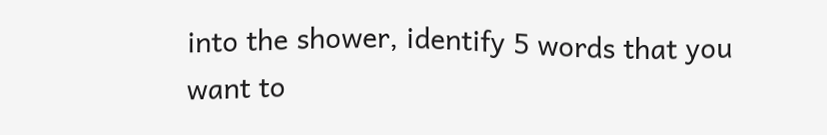into the shower, identify 5 words that you want to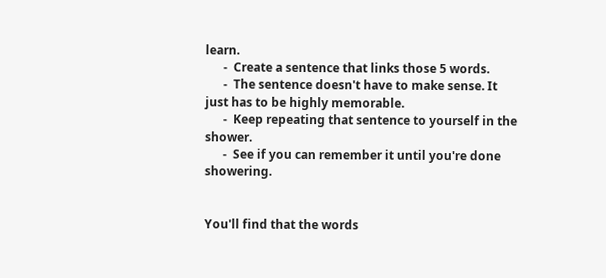learn.
      -  Create a sentence that links those 5 words.
      -  The sentence doesn't have to make sense. It just has to be highly memorable.
      -  Keep repeating that sentence to yourself in the shower.
      -  See if you can remember it until you're done showering.


You'll find that the words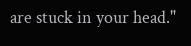are stuck in your head."